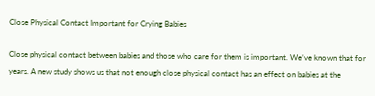Close Physical Contact Important for Crying Babies

Close physical contact between babies and those who care for them is important. We’ve known that for years. A new study shows us that not enough close physical contact has an effect on babies at the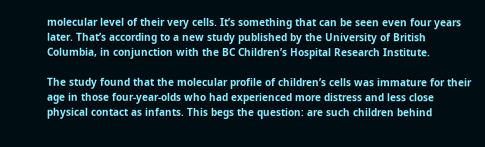molecular level of their very cells. It’s something that can be seen even four years later. That’s according to a new study published by the University of British Columbia, in conjunction with the BC Children’s Hospital Research Institute.

The study found that the molecular profile of children’s cells was immature for their age in those four-year-olds who had experienced more distress and less close physical contact as infants. This begs the question: are such children behind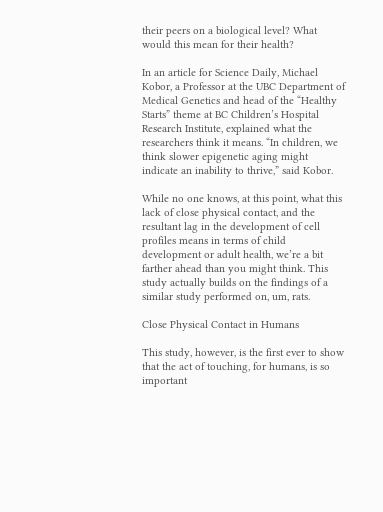their peers on a biological level? What would this mean for their health?

In an article for Science Daily, Michael Kobor, a Professor at the UBC Department of Medical Genetics and head of the “Healthy Starts” theme at BC Children’s Hospital Research Institute, explained what the researchers think it means. “In children, we think slower epigenetic aging might indicate an inability to thrive,” said Kobor.

While no one knows, at this point, what this lack of close physical contact, and the resultant lag in the development of cell profiles means in terms of child development or adult health, we’re a bit farther ahead than you might think. This study actually builds on the findings of a similar study performed on, um, rats.

Close Physical Contact in Humans

This study, however, is the first ever to show that the act of touching, for humans, is so important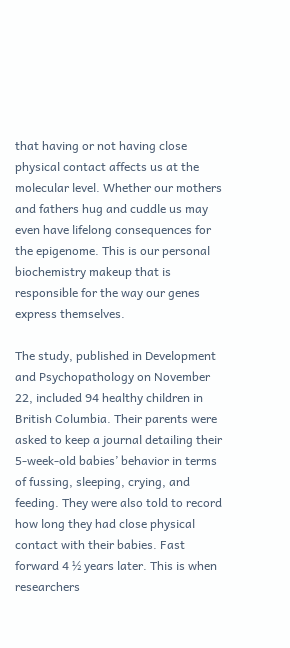that having or not having close physical contact affects us at the molecular level. Whether our mothers and fathers hug and cuddle us may even have lifelong consequences for the epigenome. This is our personal biochemistry makeup that is responsible for the way our genes express themselves.

The study, published in Development and Psychopathology on November 22, included 94 healthy children in British Columbia. Their parents were asked to keep a journal detailing their 5-week-old babies’ behavior in terms of fussing, sleeping, crying, and feeding. They were also told to record how long they had close physical contact with their babies. Fast forward 4 ½ years later. This is when researchers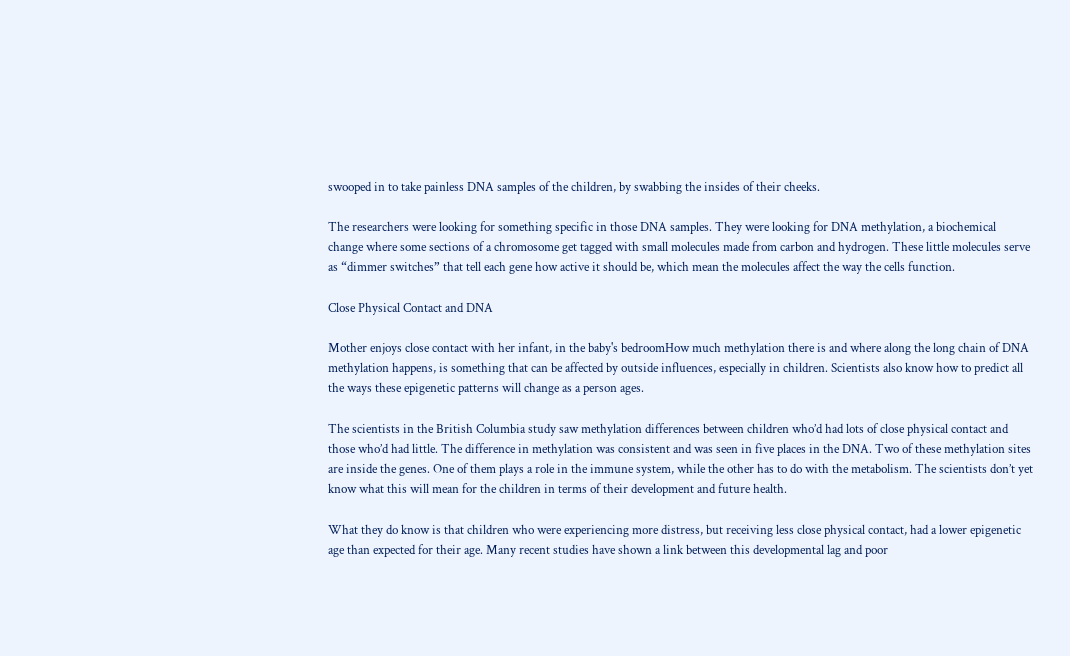swooped in to take painless DNA samples of the children, by swabbing the insides of their cheeks.

The researchers were looking for something specific in those DNA samples. They were looking for DNA methylation, a biochemical change where some sections of a chromosome get tagged with small molecules made from carbon and hydrogen. These little molecules serve as “dimmer switches” that tell each gene how active it should be, which mean the molecules affect the way the cells function.

Close Physical Contact and DNA

Mother enjoys close contact with her infant, in the baby's bedroomHow much methylation there is and where along the long chain of DNA methylation happens, is something that can be affected by outside influences, especially in children. Scientists also know how to predict all the ways these epigenetic patterns will change as a person ages.

The scientists in the British Columbia study saw methylation differences between children who’d had lots of close physical contact and those who’d had little. The difference in methylation was consistent and was seen in five places in the DNA. Two of these methylation sites are inside the genes. One of them plays a role in the immune system, while the other has to do with the metabolism. The scientists don’t yet know what this will mean for the children in terms of their development and future health.

What they do know is that children who were experiencing more distress, but receiving less close physical contact, had a lower epigenetic age than expected for their age. Many recent studies have shown a link between this developmental lag and poor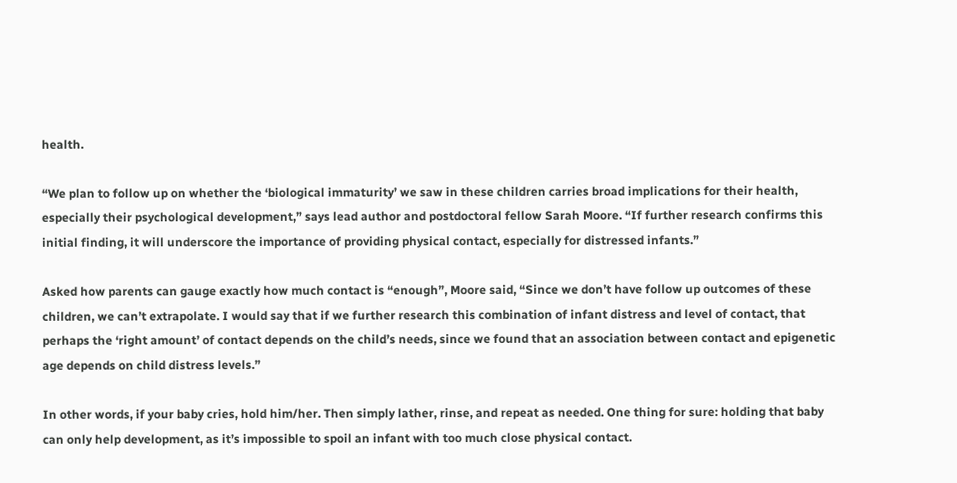health.

“We plan to follow up on whether the ‘biological immaturity’ we saw in these children carries broad implications for their health, especially their psychological development,” says lead author and postdoctoral fellow Sarah Moore. “If further research confirms this initial finding, it will underscore the importance of providing physical contact, especially for distressed infants.”

Asked how parents can gauge exactly how much contact is “enough”, Moore said, “Since we don’t have follow up outcomes of these children, we can’t extrapolate. I would say that if we further research this combination of infant distress and level of contact, that perhaps the ‘right amount’ of contact depends on the child’s needs, since we found that an association between contact and epigenetic age depends on child distress levels.”

In other words, if your baby cries, hold him/her. Then simply lather, rinse, and repeat as needed. One thing for sure: holding that baby can only help development, as it’s impossible to spoil an infant with too much close physical contact.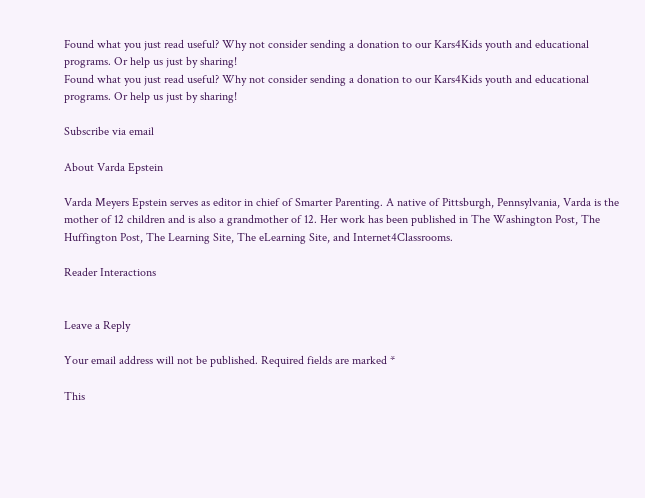Found what you just read useful? Why not consider sending a donation to our Kars4Kids youth and educational programs. Or help us just by sharing!
Found what you just read useful? Why not consider sending a donation to our Kars4Kids youth and educational programs. Or help us just by sharing!

Subscribe via email

About Varda Epstein

Varda Meyers Epstein serves as editor in chief of Smarter Parenting. A native of Pittsburgh, Pennsylvania, Varda is the mother of 12 children and is also a grandmother of 12. Her work has been published in The Washington Post, The Huffington Post, The Learning Site, The eLearning Site, and Internet4Classrooms.

Reader Interactions


Leave a Reply

Your email address will not be published. Required fields are marked *

This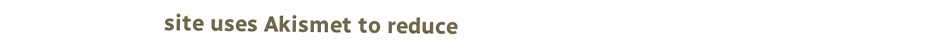site uses Akismet to reduce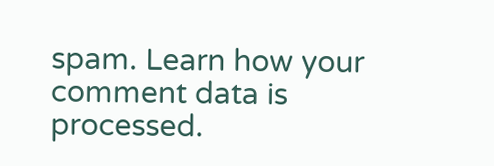spam. Learn how your comment data is processed.